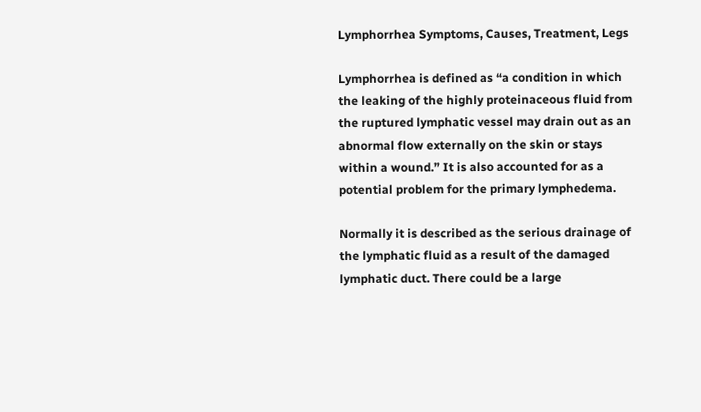Lymphorrhea Symptoms, Causes, Treatment, Legs

Lymphorrhea is defined as “a condition in which the leaking of the highly proteinaceous fluid from the ruptured lymphatic vessel may drain out as an abnormal flow externally on the skin or stays within a wound.” It is also accounted for as a potential problem for the primary lymphedema.

Normally it is described as the serious drainage of the lymphatic fluid as a result of the damaged lymphatic duct. There could be a large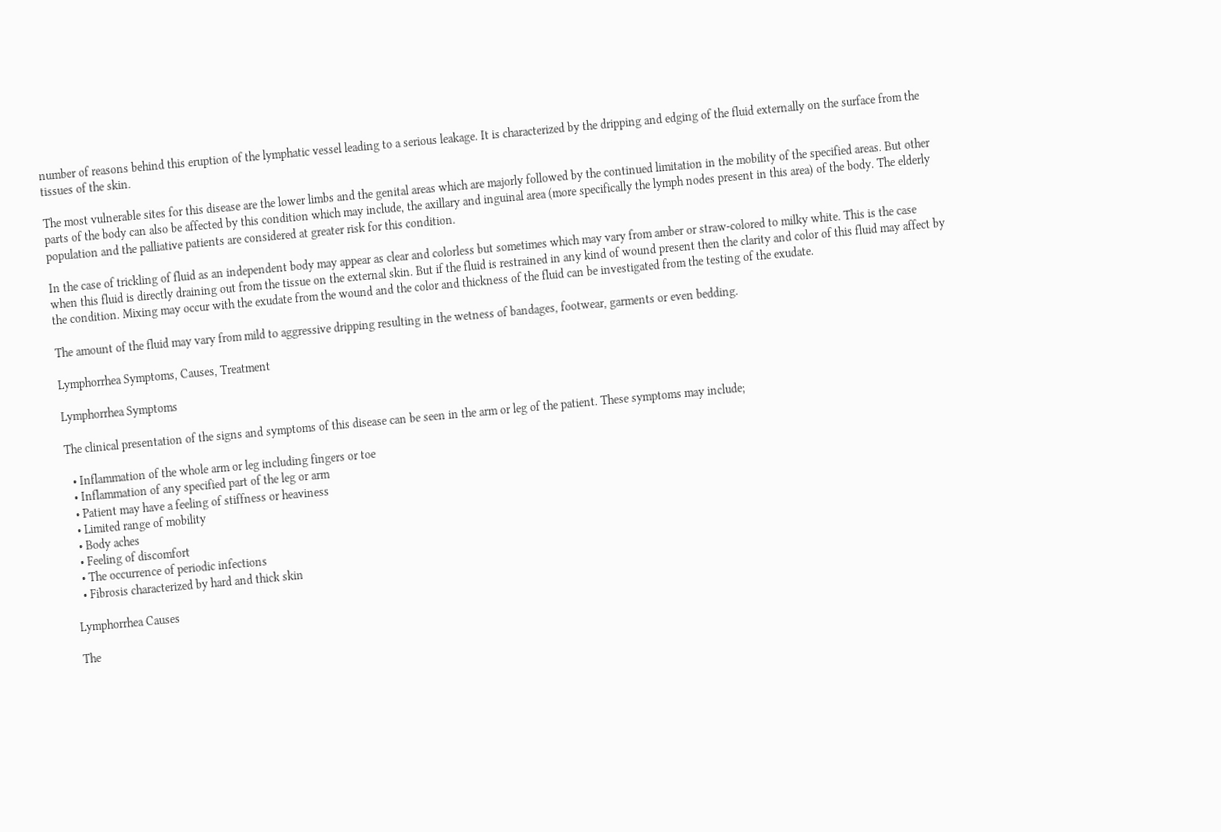number of reasons behind this eruption of the lymphatic vessel leading to a serious leakage. It is characterized by the dripping and edging of the fluid externally on the surface from the tissues of the skin.

The most vulnerable sites for this disease are the lower limbs and the genital areas which are majorly followed by the continued limitation in the mobility of the specified areas. But other parts of the body can also be affected by this condition which may include, the axillary and inguinal area (more specifically the lymph nodes present in this area) of the body. The elderly population and the palliative patients are considered at greater risk for this condition.

In the case of trickling of fluid as an independent body may appear as clear and colorless but sometimes which may vary from amber or straw-colored to milky white. This is the case when this fluid is directly draining out from the tissue on the external skin. But if the fluid is restrained in any kind of wound present then the clarity and color of this fluid may affect by the condition. Mixing may occur with the exudate from the wound and the color and thickness of the fluid can be investigated from the testing of the exudate.

The amount of the fluid may vary from mild to aggressive dripping resulting in the wetness of bandages, footwear, garments or even bedding.

Lymphorrhea Symptoms, Causes, Treatment

Lymphorrhea Symptoms

The clinical presentation of the signs and symptoms of this disease can be seen in the arm or leg of the patient. These symptoms may include;

  • Inflammation of the whole arm or leg including fingers or toe
  • Inflammation of any specified part of the leg or arm
  • Patient may have a feeling of stiffness or heaviness
  • Limited range of mobility
  • Body aches
  • Feeling of discomfort
  • The occurrence of periodic infections
  • Fibrosis characterized by hard and thick skin

Lymphorrhea Causes

The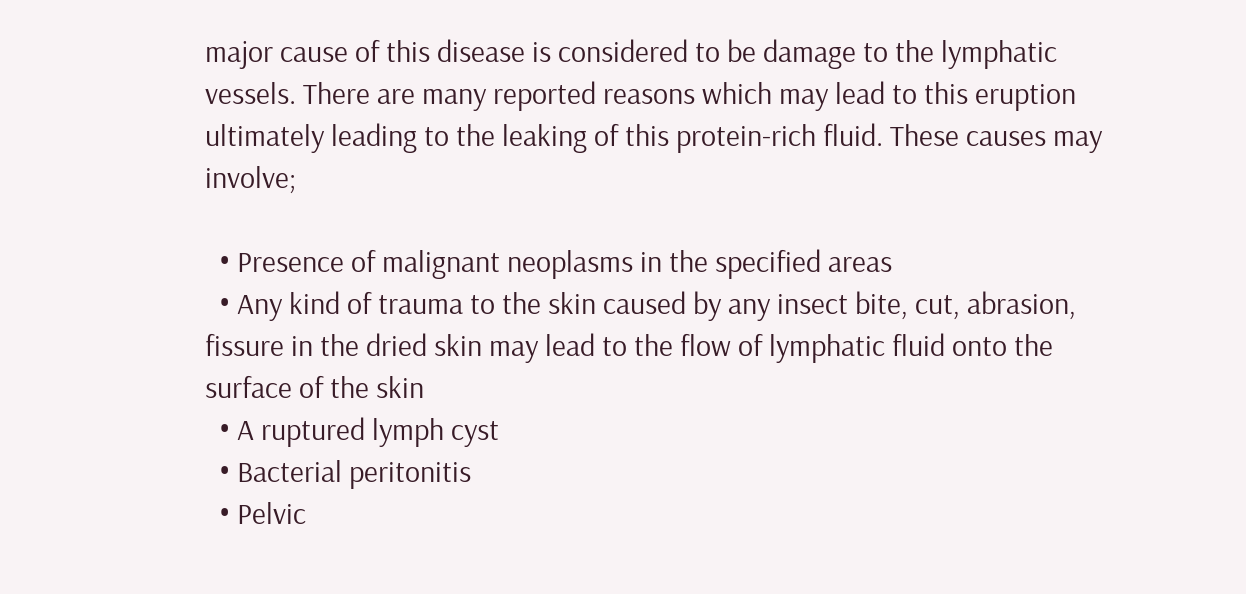major cause of this disease is considered to be damage to the lymphatic vessels. There are many reported reasons which may lead to this eruption ultimately leading to the leaking of this protein-rich fluid. These causes may involve;

  • Presence of malignant neoplasms in the specified areas
  • Any kind of trauma to the skin caused by any insect bite, cut, abrasion, fissure in the dried skin may lead to the flow of lymphatic fluid onto the surface of the skin
  • A ruptured lymph cyst
  • Bacterial peritonitis
  • Pelvic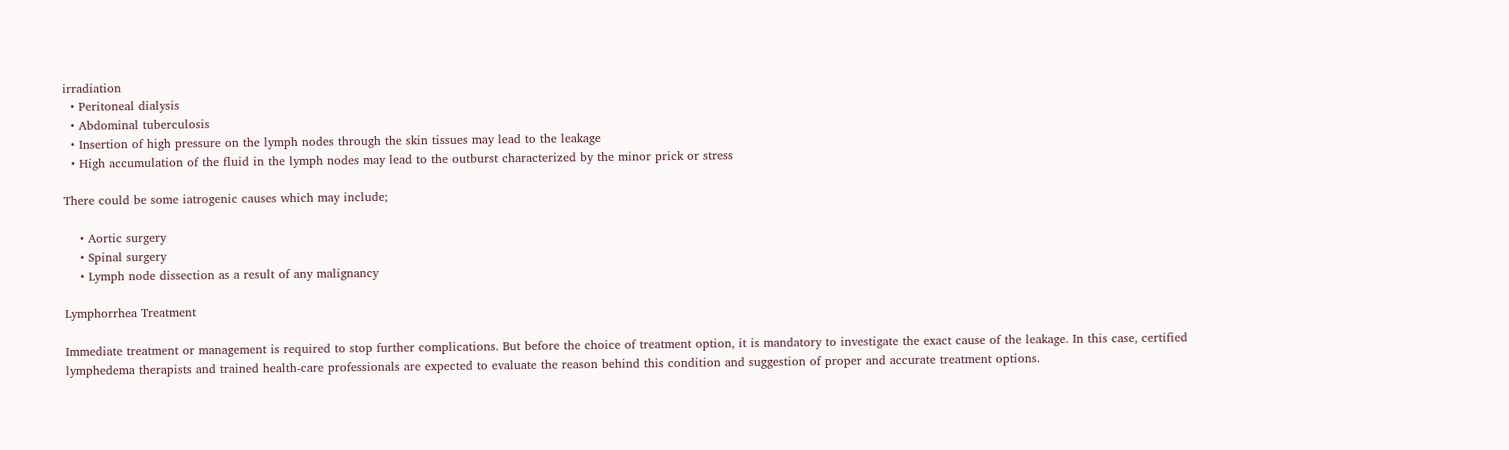irradiation
  • Peritoneal dialysis
  • Abdominal tuberculosis
  • Insertion of high pressure on the lymph nodes through the skin tissues may lead to the leakage
  • High accumulation of the fluid in the lymph nodes may lead to the outburst characterized by the minor prick or stress

There could be some iatrogenic causes which may include;

    • Aortic surgery
    • Spinal surgery
    • Lymph node dissection as a result of any malignancy

Lymphorrhea Treatment

Immediate treatment or management is required to stop further complications. But before the choice of treatment option, it is mandatory to investigate the exact cause of the leakage. In this case, certified lymphedema therapists and trained health-care professionals are expected to evaluate the reason behind this condition and suggestion of proper and accurate treatment options.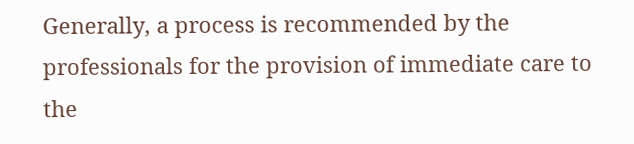Generally, a process is recommended by the professionals for the provision of immediate care to the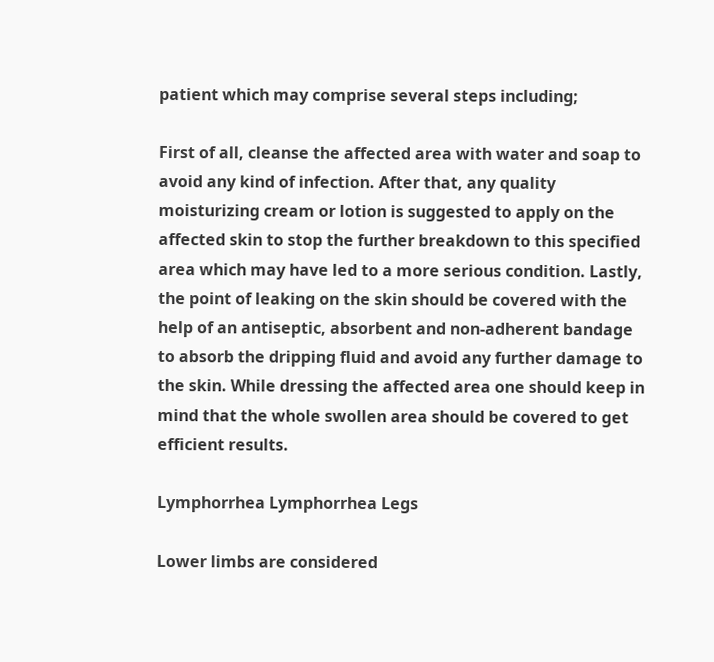patient which may comprise several steps including;

First of all, cleanse the affected area with water and soap to avoid any kind of infection. After that, any quality moisturizing cream or lotion is suggested to apply on the affected skin to stop the further breakdown to this specified area which may have led to a more serious condition. Lastly, the point of leaking on the skin should be covered with the help of an antiseptic, absorbent and non-adherent bandage to absorb the dripping fluid and avoid any further damage to the skin. While dressing the affected area one should keep in mind that the whole swollen area should be covered to get efficient results.

Lymphorrhea Lymphorrhea Legs

Lower limbs are considered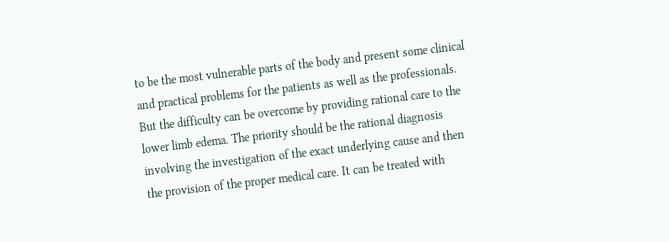to be the most vulnerable parts of the body and present some clinical and practical problems for the patients as well as the professionals. But the difficulty can be overcome by providing rational care to the lower limb edema. The priority should be the rational diagnosis involving the investigation of the exact underlying cause and then the provision of the proper medical care. It can be treated with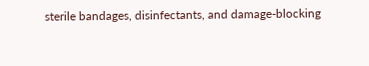sterile bandages, disinfectants, and damage-blocking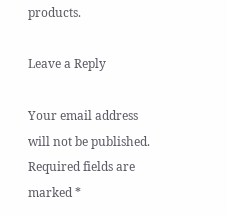products.

Leave a Reply

Your email address will not be published. Required fields are marked *